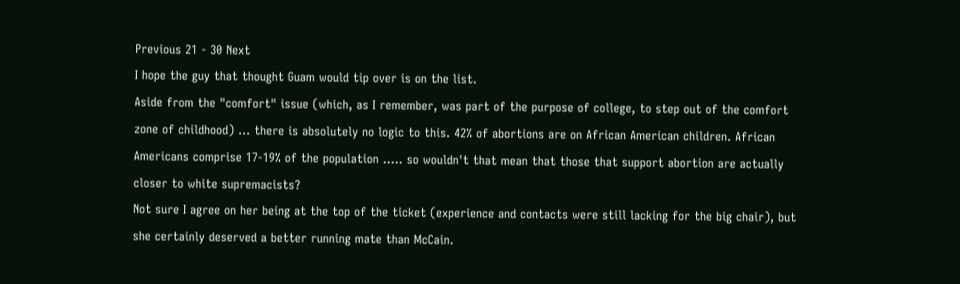Previous 21 - 30 Next
I hope the guy that thought Guam would tip over is on the list.
Aside from the "comfort" issue (which, as I remember, was part of the purpose of college, to step out of the comfort zone of childhood) ... there is absolutely no logic to this. 42% of abortions are on African American children. African Americans comprise 17-19% of the population ..... so wouldn't that mean that those that support abortion are actually closer to white supremacists?
Not sure I agree on her being at the top of the ticket (experience and contacts were still lacking for the big chair), but she certainly deserved a better running mate than McCain.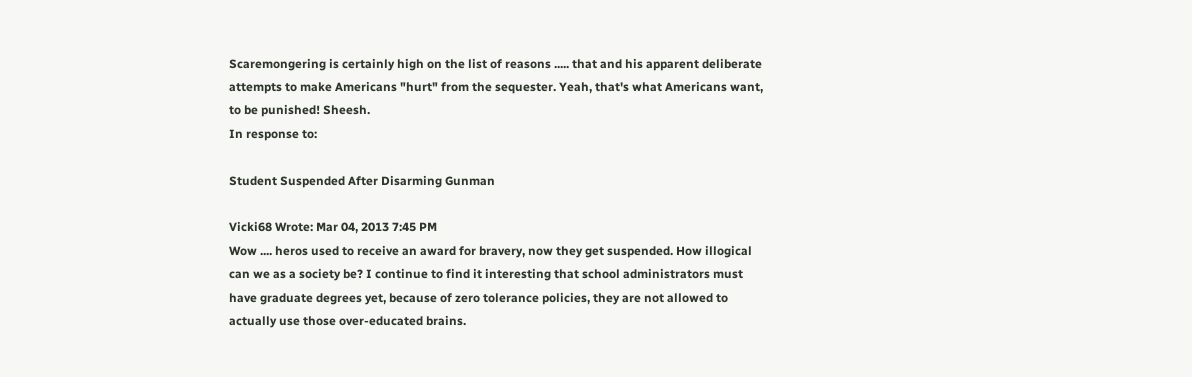Scaremongering is certainly high on the list of reasons ..... that and his apparent deliberate attempts to make Americans "hurt" from the sequester. Yeah, that's what Americans want, to be punished! Sheesh.
In response to:

Student Suspended After Disarming Gunman

Vicki68 Wrote: Mar 04, 2013 7:45 PM
Wow .... heros used to receive an award for bravery, now they get suspended. How illogical can we as a society be? I continue to find it interesting that school administrators must have graduate degrees yet, because of zero tolerance policies, they are not allowed to actually use those over-educated brains.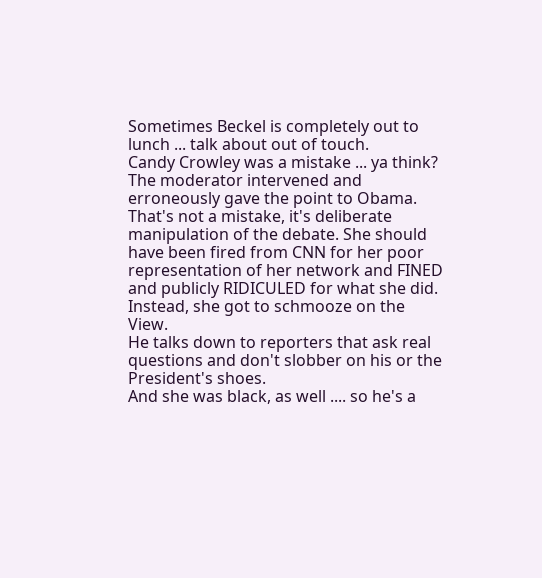Sometimes Beckel is completely out to lunch ... talk about out of touch.
Candy Crowley was a mistake ... ya think? The moderator intervened and erroneously gave the point to Obama. That's not a mistake, it's deliberate manipulation of the debate. She should have been fired from CNN for her poor representation of her network and FINED and publicly RIDICULED for what she did. Instead, she got to schmooze on the View.
He talks down to reporters that ask real questions and don't slobber on his or the President's shoes.
And she was black, as well .... so he's a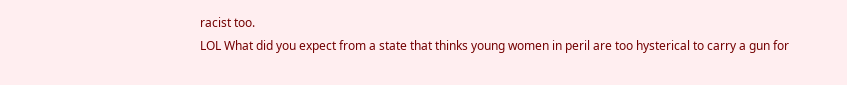racist too.
LOL What did you expect from a state that thinks young women in peril are too hysterical to carry a gun for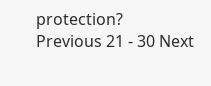protection?
Previous 21 - 30 Next